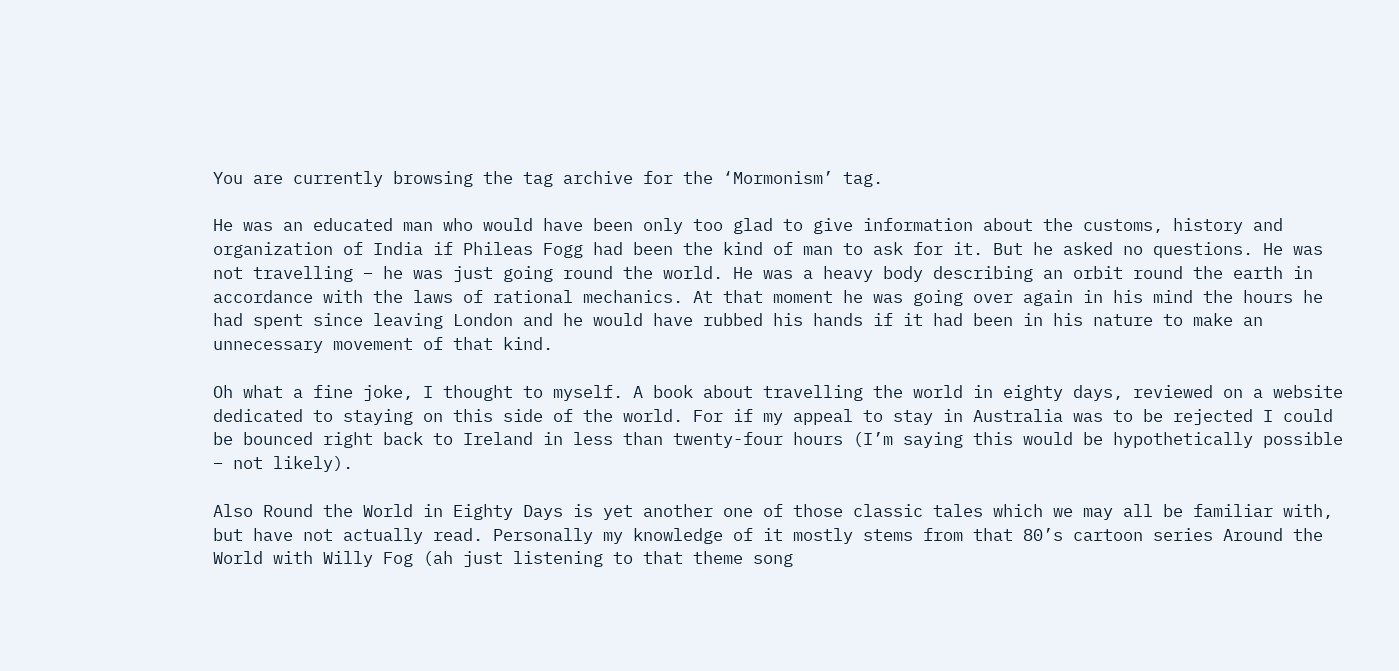You are currently browsing the tag archive for the ‘Mormonism’ tag.

He was an educated man who would have been only too glad to give information about the customs, history and organization of India if Phileas Fogg had been the kind of man to ask for it. But he asked no questions. He was not travelling – he was just going round the world. He was a heavy body describing an orbit round the earth in accordance with the laws of rational mechanics. At that moment he was going over again in his mind the hours he had spent since leaving London and he would have rubbed his hands if it had been in his nature to make an unnecessary movement of that kind.

Oh what a fine joke, I thought to myself. A book about travelling the world in eighty days, reviewed on a website dedicated to staying on this side of the world. For if my appeal to stay in Australia was to be rejected I could be bounced right back to Ireland in less than twenty-four hours (I’m saying this would be hypothetically possible – not likely).

Also Round the World in Eighty Days is yet another one of those classic tales which we may all be familiar with, but have not actually read. Personally my knowledge of it mostly stems from that 80’s cartoon series Around the World with Willy Fog (ah just listening to that theme song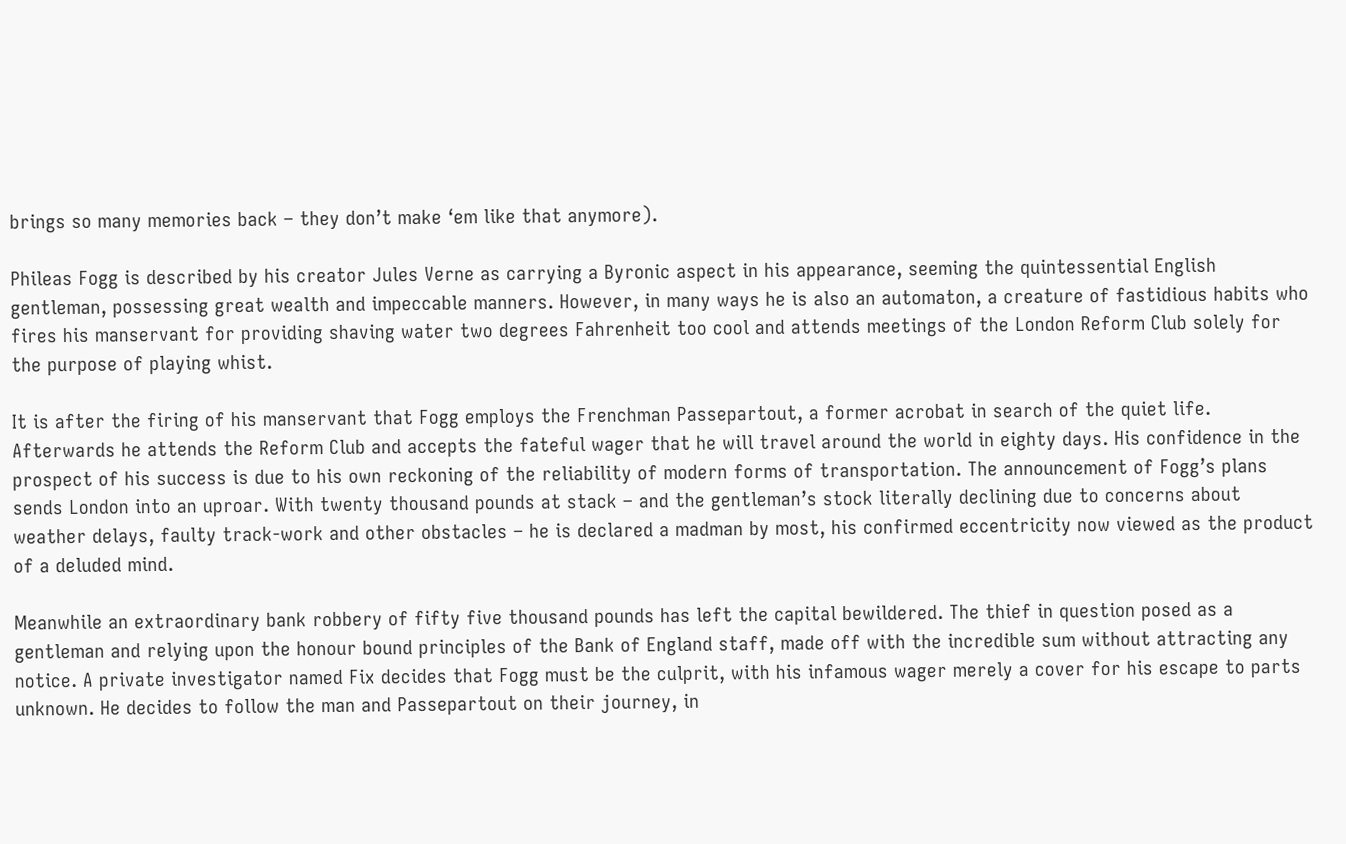brings so many memories back – they don’t make ‘em like that anymore).

Phileas Fogg is described by his creator Jules Verne as carrying a Byronic aspect in his appearance, seeming the quintessential English gentleman, possessing great wealth and impeccable manners. However, in many ways he is also an automaton, a creature of fastidious habits who fires his manservant for providing shaving water two degrees Fahrenheit too cool and attends meetings of the London Reform Club solely for the purpose of playing whist.

It is after the firing of his manservant that Fogg employs the Frenchman Passepartout, a former acrobat in search of the quiet life. Afterwards he attends the Reform Club and accepts the fateful wager that he will travel around the world in eighty days. His confidence in the prospect of his success is due to his own reckoning of the reliability of modern forms of transportation. The announcement of Fogg’s plans sends London into an uproar. With twenty thousand pounds at stack – and the gentleman’s stock literally declining due to concerns about weather delays, faulty track-work and other obstacles – he is declared a madman by most, his confirmed eccentricity now viewed as the product of a deluded mind.

Meanwhile an extraordinary bank robbery of fifty five thousand pounds has left the capital bewildered. The thief in question posed as a gentleman and relying upon the honour bound principles of the Bank of England staff, made off with the incredible sum without attracting any notice. A private investigator named Fix decides that Fogg must be the culprit, with his infamous wager merely a cover for his escape to parts unknown. He decides to follow the man and Passepartout on their journey, in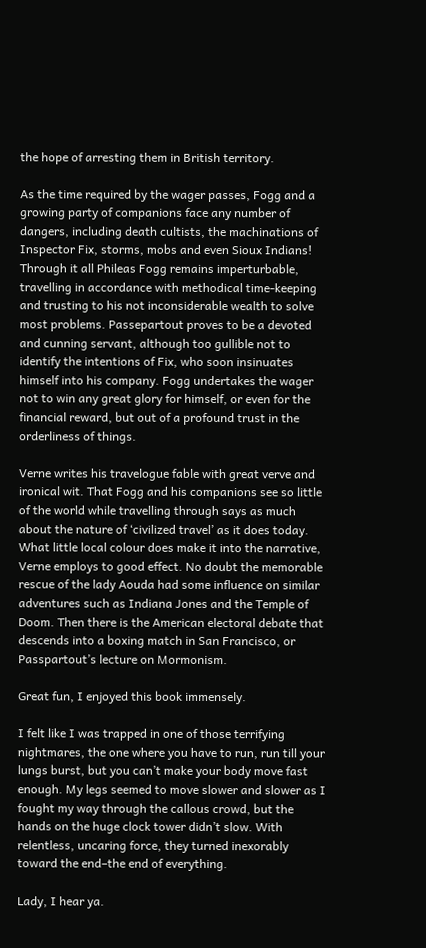the hope of arresting them in British territory.

As the time required by the wager passes, Fogg and a growing party of companions face any number of dangers, including death cultists, the machinations of Inspector Fix, storms, mobs and even Sioux Indians! Through it all Phileas Fogg remains imperturbable, travelling in accordance with methodical time-keeping and trusting to his not inconsiderable wealth to solve most problems. Passepartout proves to be a devoted and cunning servant, although too gullible not to identify the intentions of Fix, who soon insinuates himself into his company. Fogg undertakes the wager not to win any great glory for himself, or even for the financial reward, but out of a profound trust in the orderliness of things.

Verne writes his travelogue fable with great verve and ironical wit. That Fogg and his companions see so little of the world while travelling through says as much about the nature of ‘civilized travel’ as it does today. What little local colour does make it into the narrative, Verne employs to good effect. No doubt the memorable rescue of the lady Aouda had some influence on similar adventures such as Indiana Jones and the Temple of Doom. Then there is the American electoral debate that descends into a boxing match in San Francisco, or Passpartout’s lecture on Mormonism.

Great fun, I enjoyed this book immensely.

I felt like I was trapped in one of those terrifying nightmares, the one where you have to run, run till your lungs burst, but you can’t make your body move fast enough. My legs seemed to move slower and slower as I fought my way through the callous crowd, but the hands on the huge clock tower didn’t slow. With relentless, uncaring force, they turned inexorably toward the end–the end of everything.

Lady, I hear ya.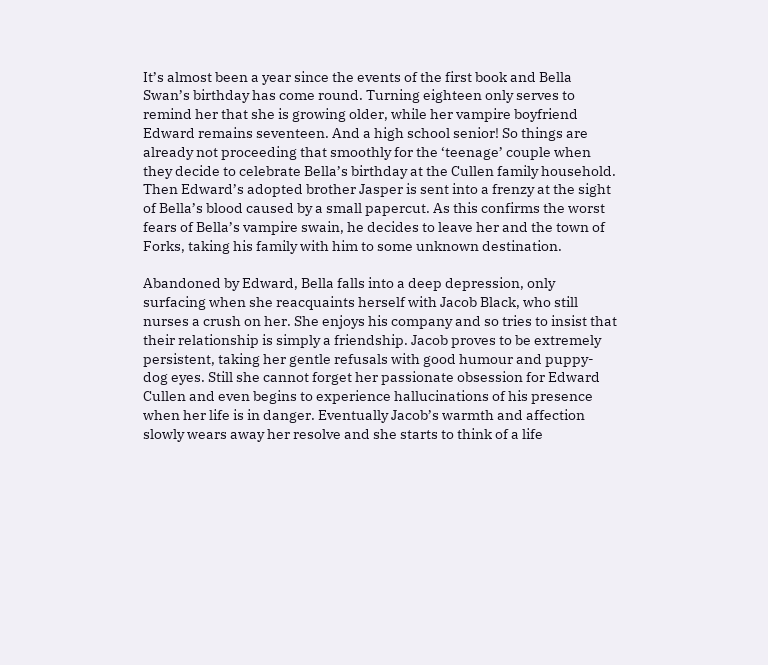It’s almost been a year since the events of the first book and Bella Swan’s birthday has come round. Turning eighteen only serves to remind her that she is growing older, while her vampire boyfriend Edward remains seventeen. And a high school senior! So things are already not proceeding that smoothly for the ‘teenage’ couple when they decide to celebrate Bella’s birthday at the Cullen family household. Then Edward’s adopted brother Jasper is sent into a frenzy at the sight of Bella’s blood caused by a small papercut. As this confirms the worst fears of Bella’s vampire swain, he decides to leave her and the town of Forks, taking his family with him to some unknown destination.

Abandoned by Edward, Bella falls into a deep depression, only surfacing when she reacquaints herself with Jacob Black, who still nurses a crush on her. She enjoys his company and so tries to insist that their relationship is simply a friendship. Jacob proves to be extremely persistent, taking her gentle refusals with good humour and puppy-dog eyes. Still she cannot forget her passionate obsession for Edward Cullen and even begins to experience hallucinations of his presence when her life is in danger. Eventually Jacob’s warmth and affection slowly wears away her resolve and she starts to think of a life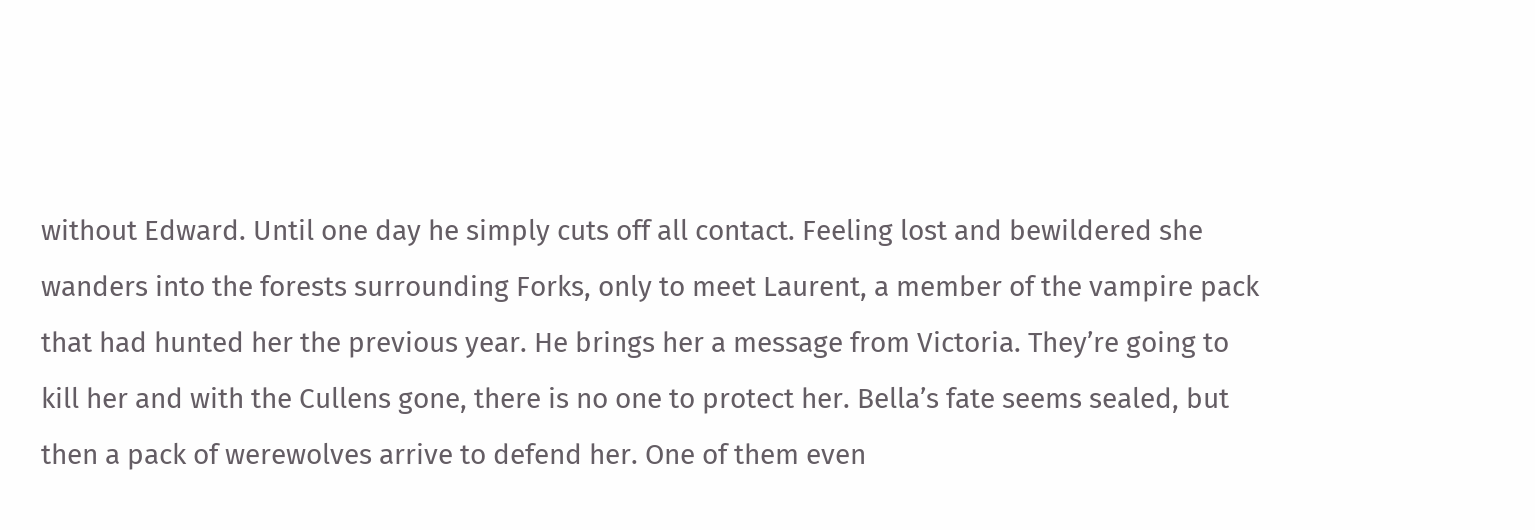without Edward. Until one day he simply cuts off all contact. Feeling lost and bewildered she wanders into the forests surrounding Forks, only to meet Laurent, a member of the vampire pack that had hunted her the previous year. He brings her a message from Victoria. They’re going to kill her and with the Cullens gone, there is no one to protect her. Bella’s fate seems sealed, but then a pack of werewolves arrive to defend her. One of them even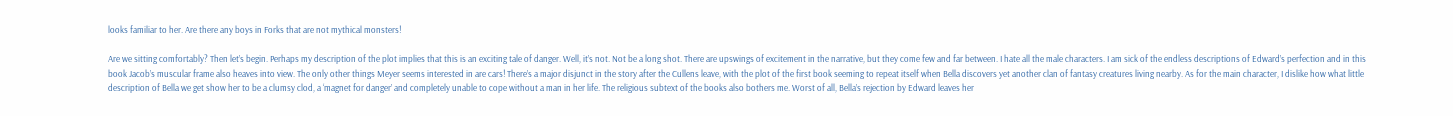looks familiar to her. Are there any boys in Forks that are not mythical monsters!

Are we sitting comfortably? Then let’s begin. Perhaps my description of the plot implies that this is an exciting tale of danger. Well, it’s not. Not be a long shot. There are upswings of excitement in the narrative, but they come few and far between. I hate all the male characters. I am sick of the endless descriptions of Edward’s perfection and in this book Jacob’s muscular frame also heaves into view. The only other things Meyer seems interested in are cars! There’s a major disjunct in the story after the Cullens leave, with the plot of the first book seeming to repeat itself when Bella discovers yet another clan of fantasy creatures living nearby. As for the main character, I dislike how what little description of Bella we get show her to be a clumsy clod, a ‘magnet for danger’ and completely unable to cope without a man in her life. The religious subtext of the books also bothers me. Worst of all, Bella’s rejection by Edward leaves her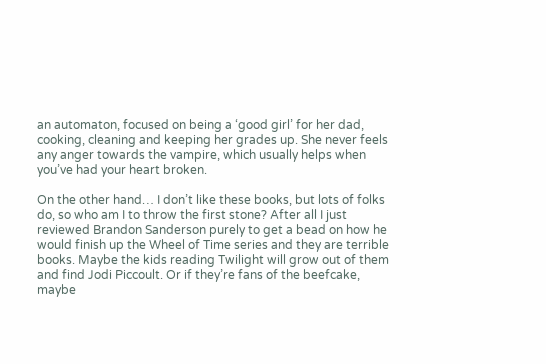an automaton, focused on being a ‘good girl’ for her dad, cooking, cleaning and keeping her grades up. She never feels any anger towards the vampire, which usually helps when you’ve had your heart broken.

On the other hand… I don’t like these books, but lots of folks do, so who am I to throw the first stone? After all I just reviewed Brandon Sanderson purely to get a bead on how he would finish up the Wheel of Time series and they are terrible books. Maybe the kids reading Twilight will grow out of them and find Jodi Piccoult. Or if they’re fans of the beefcake, maybe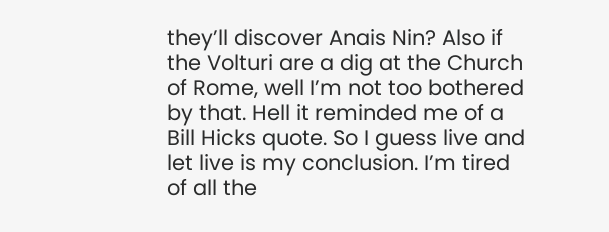they’ll discover Anais Nin? Also if the Volturi are a dig at the Church of Rome, well I’m not too bothered by that. Hell it reminded me of a Bill Hicks quote. So I guess live and let live is my conclusion. I’m tired of all the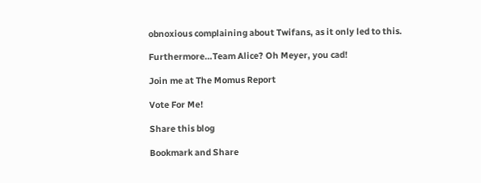obnoxious complaining about Twifans, as it only led to this.

Furthermore…Team Alice? Oh Meyer, you cad!

Join me at The Momus Report

Vote For Me!

Share this blog

Bookmark and Share